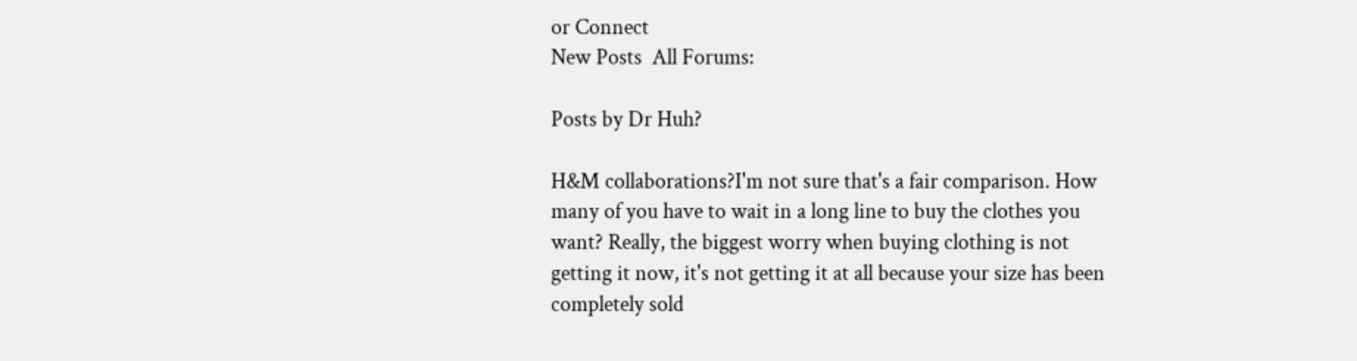or Connect
New Posts  All Forums:

Posts by Dr Huh?

H&M collaborations?I'm not sure that's a fair comparison. How many of you have to wait in a long line to buy the clothes you want? Really, the biggest worry when buying clothing is not getting it now, it's not getting it at all because your size has been completely sold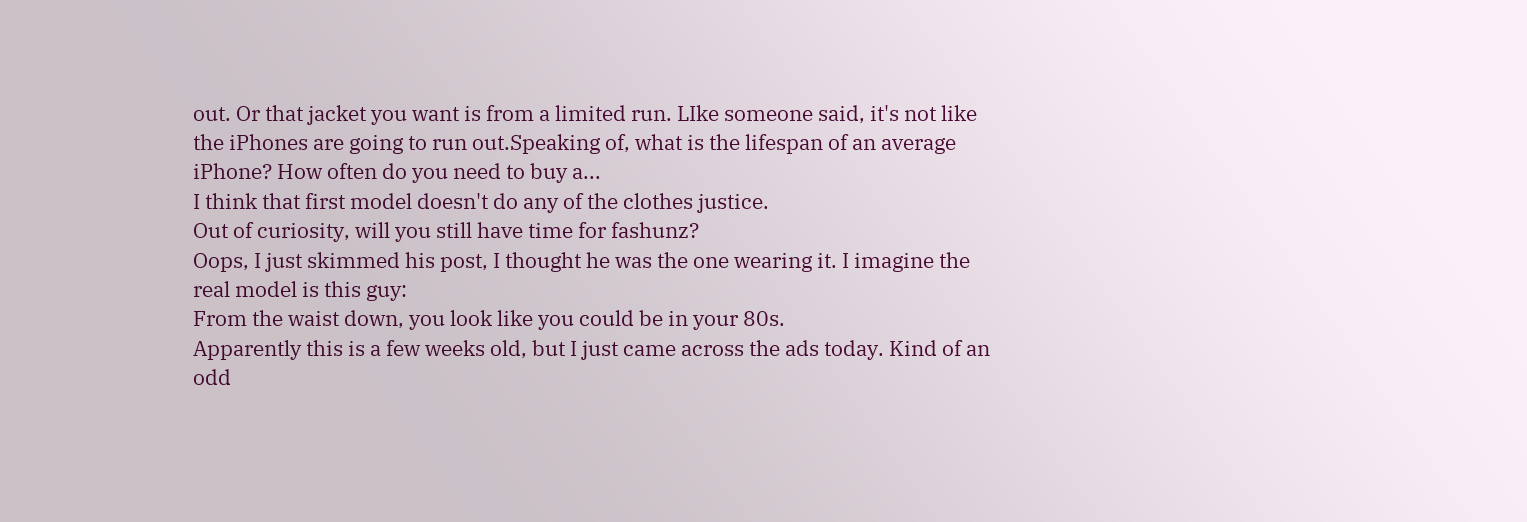out. Or that jacket you want is from a limited run. LIke someone said, it's not like the iPhones are going to run out.Speaking of, what is the lifespan of an average iPhone? How often do you need to buy a...
I think that first model doesn't do any of the clothes justice.
Out of curiosity, will you still have time for fashunz?
Oops, I just skimmed his post, I thought he was the one wearing it. I imagine the real model is this guy:
From the waist down, you look like you could be in your 80s.
Apparently this is a few weeks old, but I just came across the ads today. Kind of an odd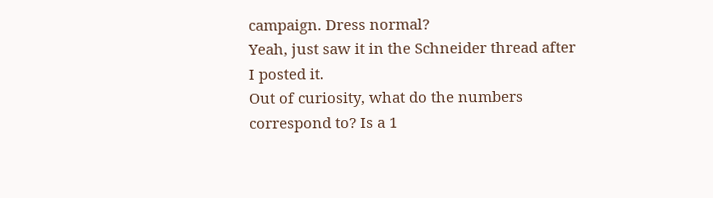campaign. Dress normal?
Yeah, just saw it in the Schneider thread after I posted it.
Out of curiosity, what do the numbers correspond to? Is a 1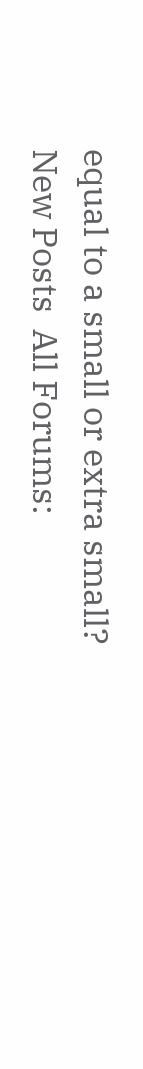equal to a small or extra small?
New Posts  All Forums: